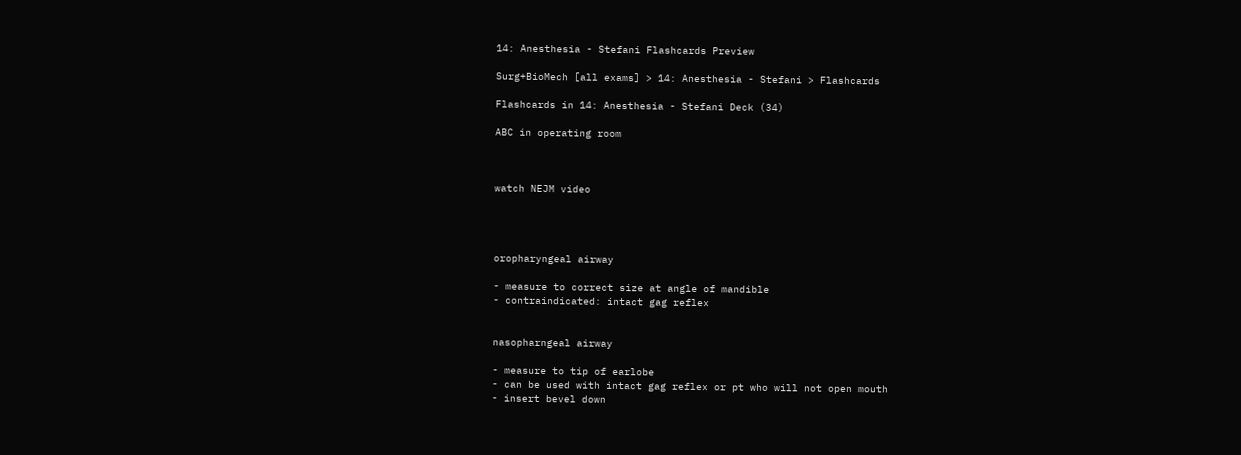14: Anesthesia - Stefani Flashcards Preview

Surg+BioMech [all exams] > 14: Anesthesia - Stefani > Flashcards

Flashcards in 14: Anesthesia - Stefani Deck (34)

ABC in operating room



watch NEJM video




oropharyngeal airway

- measure to correct size at angle of mandible
- contraindicated: intact gag reflex


nasopharngeal airway

- measure to tip of earlobe
- can be used with intact gag reflex or pt who will not open mouth
- insert bevel down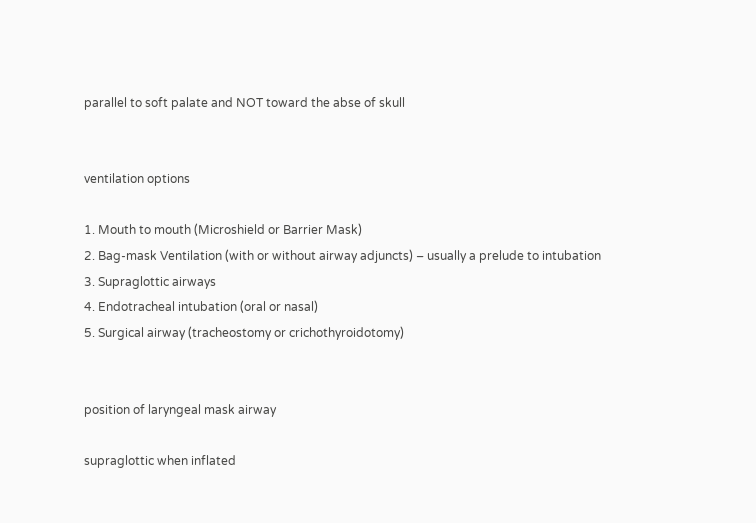parallel to soft palate and NOT toward the abse of skull


ventilation options

1. Mouth to mouth (Microshield or Barrier Mask)
2. Bag-mask Ventilation (with or without airway adjuncts) – usually a prelude to intubation
3. Supraglottic airways
4. Endotracheal intubation (oral or nasal)
5. Surgical airway (tracheostomy or crichothyroidotomy)


position of laryngeal mask airway

supraglottic when inflated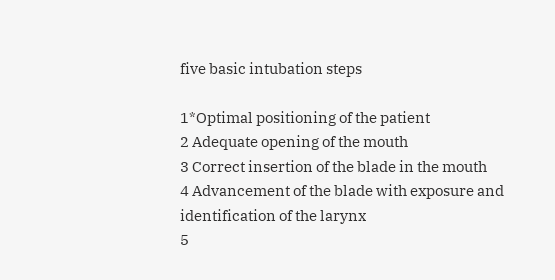five basic intubation steps

1*Optimal positioning of the patient
2 Adequate opening of the mouth
3 Correct insertion of the blade in the mouth
4 Advancement of the blade with exposure and identification of the larynx
5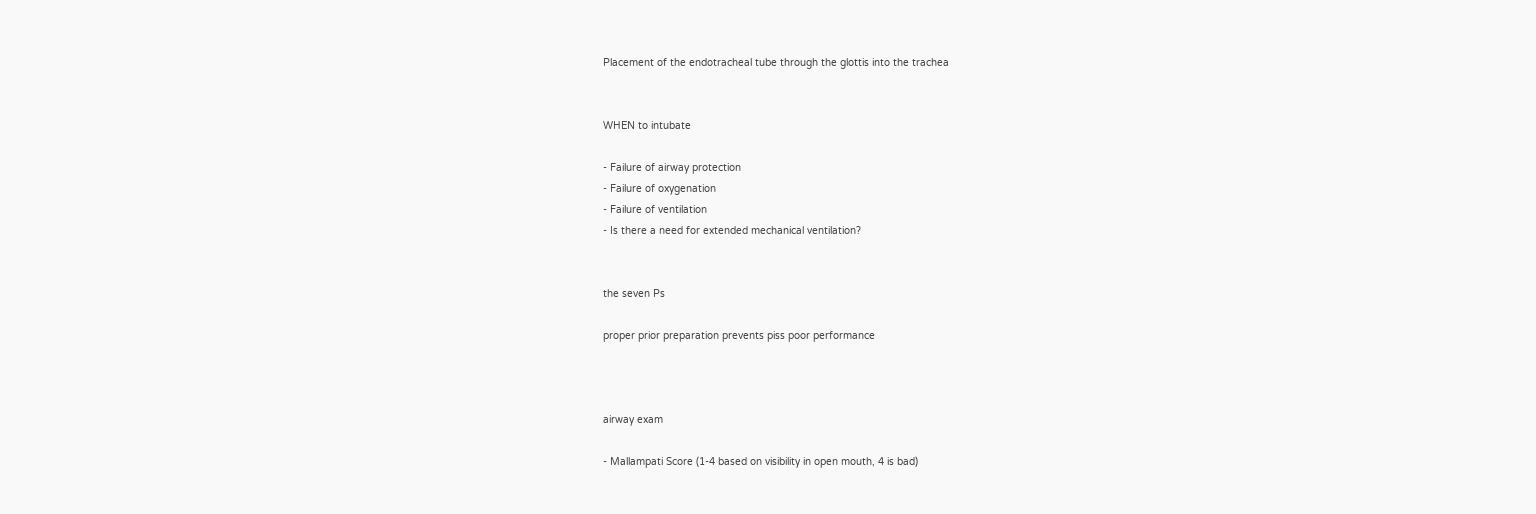Placement of the endotracheal tube through the glottis into the trachea


WHEN to intubate

- Failure of airway protection
- Failure of oxygenation
- Failure of ventilation
- Is there a need for extended mechanical ventilation?


the seven Ps

proper prior preparation prevents piss poor performance



airway exam

- Mallampati Score (1-4 based on visibility in open mouth, 4 is bad)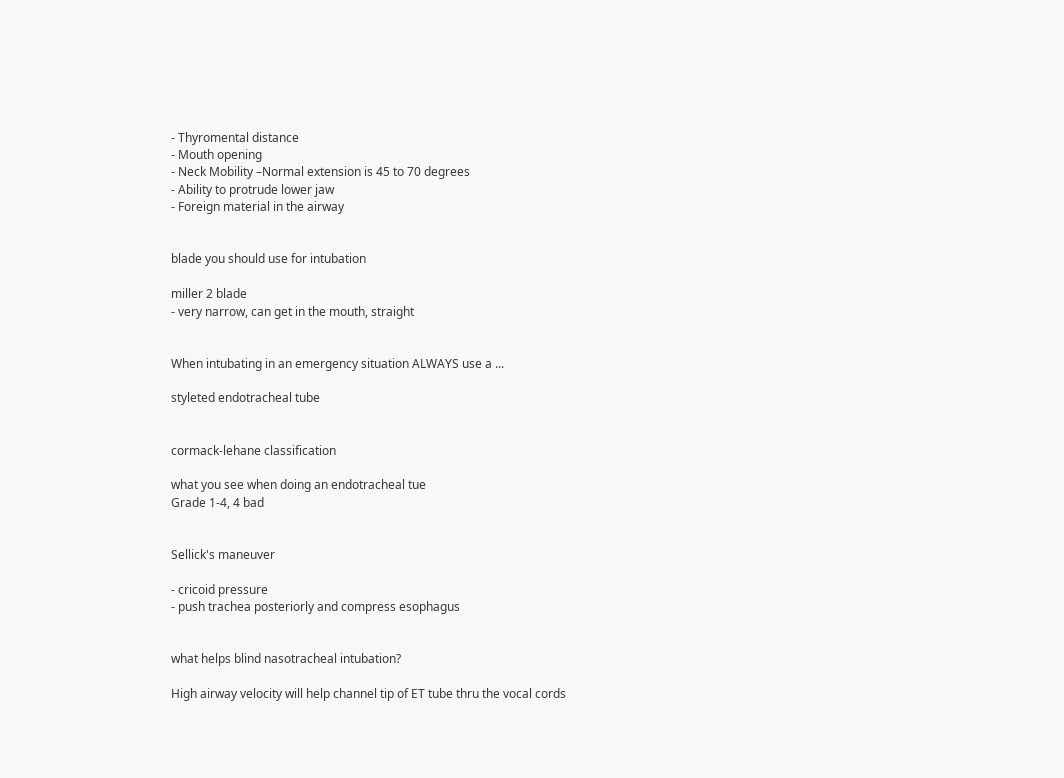- Thyromental distance
- Mouth opening
- Neck Mobility –Normal extension is 45 to 70 degrees
- Ability to protrude lower jaw
- Foreign material in the airway


blade you should use for intubation

miller 2 blade
- very narrow, can get in the mouth, straight


When intubating in an emergency situation ALWAYS use a ...

styleted endotracheal tube


cormack-lehane classification

what you see when doing an endotracheal tue
Grade 1-4, 4 bad


Sellick's maneuver

- cricoid pressure
- push trachea posteriorly and compress esophagus


what helps blind nasotracheal intubation?

High airway velocity will help channel tip of ET tube thru the vocal cords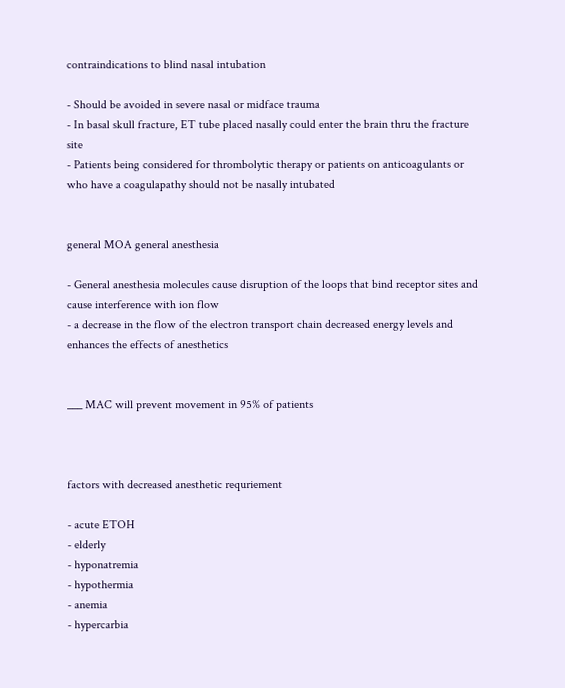contraindications to blind nasal intubation

- Should be avoided in severe nasal or midface trauma
- In basal skull fracture, ET tube placed nasally could enter the brain thru the fracture site
- Patients being considered for thrombolytic therapy or patients on anticoagulants or who have a coagulapathy should not be nasally intubated


general MOA general anesthesia

- General anesthesia molecules cause disruption of the loops that bind receptor sites and cause interference with ion flow
- a decrease in the flow of the electron transport chain decreased energy levels and enhances the effects of anesthetics


___ MAC will prevent movement in 95% of patients



factors with decreased anesthetic requriement

- acute ETOH
- elderly
- hyponatremia
- hypothermia
- anemia
- hypercarbia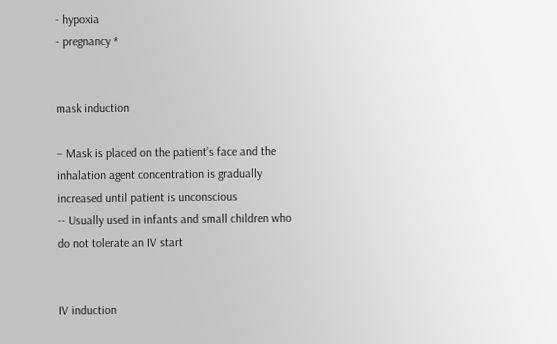- hypoxia
- pregnancy *


mask induction

– Mask is placed on the patient’s face and the inhalation agent concentration is gradually increased until patient is unconscious
-- Usually used in infants and small children who do not tolerate an IV start


IV induction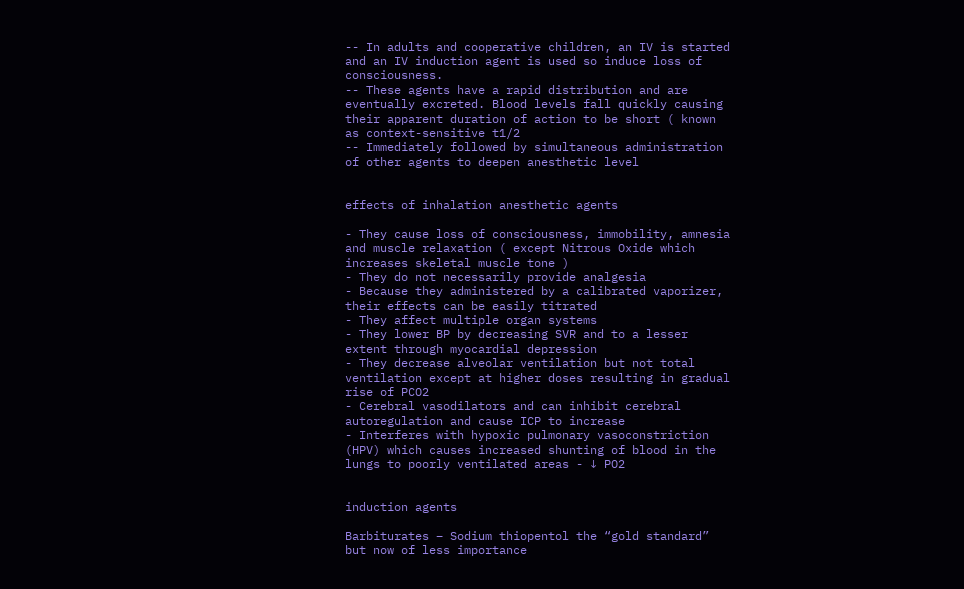-- In adults and cooperative children, an IV is started and an IV induction agent is used so induce loss of consciousness.
-- These agents have a rapid distribution and are eventually excreted. Blood levels fall quickly causing their apparent duration of action to be short ( known as context-sensitive t1/2
-- Immediately followed by simultaneous administration of other agents to deepen anesthetic level


effects of inhalation anesthetic agents

- They cause loss of consciousness, immobility, amnesia and muscle relaxation ( except Nitrous Oxide which increases skeletal muscle tone )
- They do not necessarily provide analgesia
- Because they administered by a calibrated vaporizer, their effects can be easily titrated
- They affect multiple organ systems
- They lower BP by decreasing SVR and to a lesser extent through myocardial depression
- They decrease alveolar ventilation but not total ventilation except at higher doses resulting in gradual rise of PCO2
- Cerebral vasodilators and can inhibit cerebral autoregulation and cause ICP to increase
- Interferes with hypoxic pulmonary vasoconstriction (HPV) which causes increased shunting of blood in the lungs to poorly ventilated areas - ↓ PO2


induction agents

Barbiturates – Sodium thiopentol the “gold standard” but now of less importance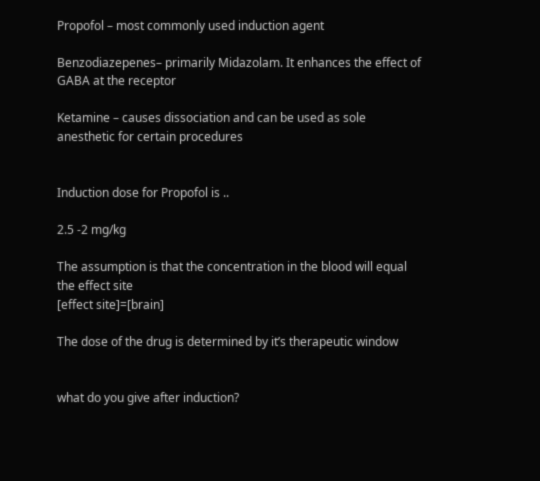Propofol – most commonly used induction agent

Benzodiazepenes– primarily Midazolam. It enhances the effect of GABA at the receptor

Ketamine – causes dissociation and can be used as sole anesthetic for certain procedures


Induction dose for Propofol is ..

2.5 -2 mg/kg

The assumption is that the concentration in the blood will equal the effect site
[effect site]=[brain]

The dose of the drug is determined by it’s therapeutic window


what do you give after induction?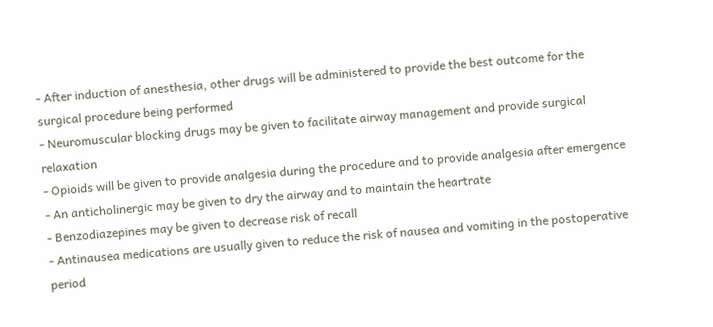- After induction of anesthesia, other drugs will be administered to provide the best outcome for the surgical procedure being performed
- Neuromuscular blocking drugs may be given to facilitate airway management and provide surgical relaxation
- Opioids will be given to provide analgesia during the procedure and to provide analgesia after emergence
- An anticholinergic may be given to dry the airway and to maintain the heartrate
- Benzodiazepines may be given to decrease risk of recall
- Antinausea medications are usually given to reduce the risk of nausea and vomiting in the postoperative period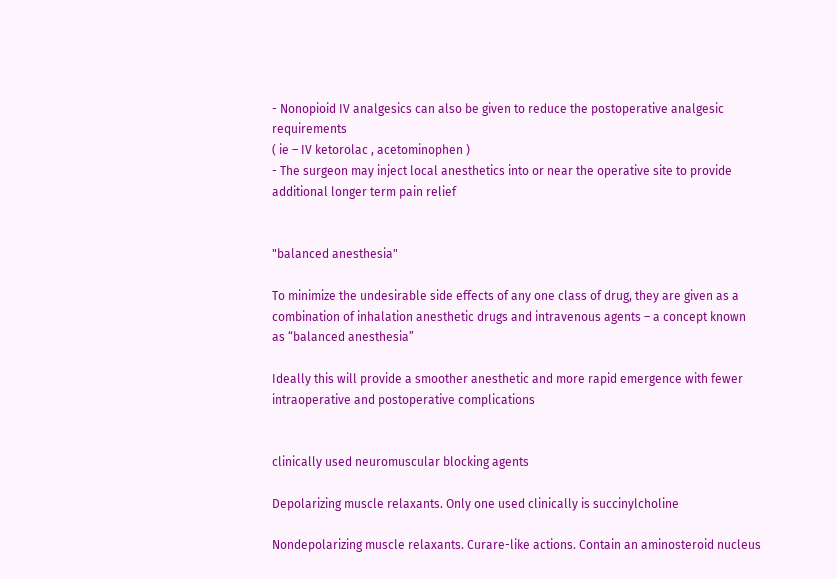- Nonopioid IV analgesics can also be given to reduce the postoperative analgesic requirements
( ie – IV ketorolac , acetominophen )
- The surgeon may inject local anesthetics into or near the operative site to provide additional longer term pain relief


"balanced anesthesia"

To minimize the undesirable side effects of any one class of drug, they are given as a combination of inhalation anesthetic drugs and intravenous agents – a concept known as “balanced anesthesia”

Ideally this will provide a smoother anesthetic and more rapid emergence with fewer intraoperative and postoperative complications


clinically used neuromuscular blocking agents

Depolarizing muscle relaxants. Only one used clinically is succinylcholine

Nondepolarizing muscle relaxants. Curare-like actions. Contain an aminosteroid nucleus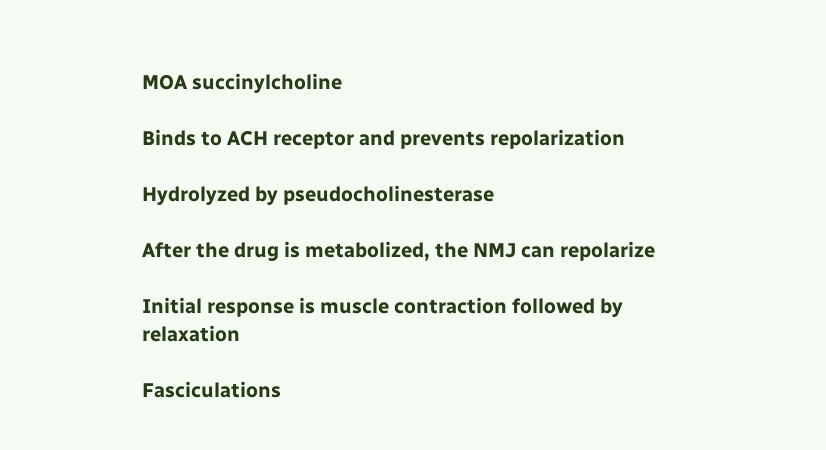MOA succinylcholine

Binds to ACH receptor and prevents repolarization

Hydrolyzed by pseudocholinesterase

After the drug is metabolized, the NMJ can repolarize

Initial response is muscle contraction followed by relaxation

Fasciculations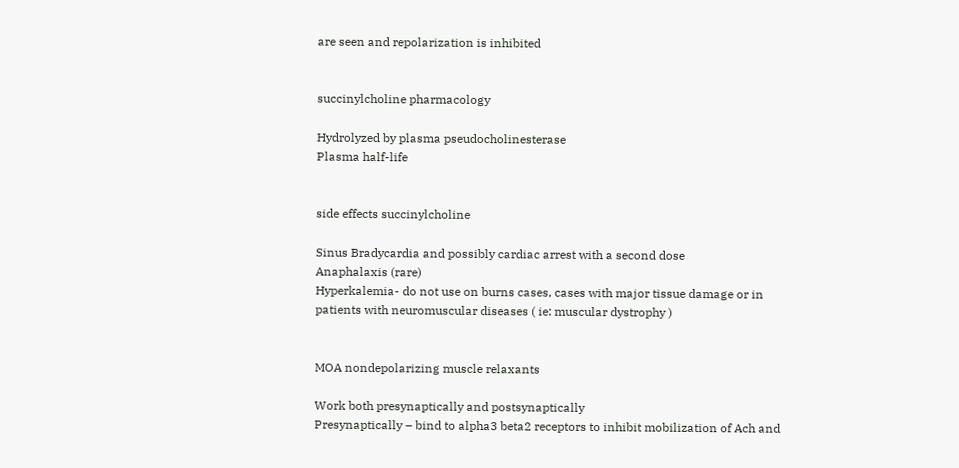are seen and repolarization is inhibited


succinylcholine pharmacology

Hydrolyzed by plasma pseudocholinesterase
Plasma half-life


side effects succinylcholine

Sinus Bradycardia and possibly cardiac arrest with a second dose
Anaphalaxis (rare)
Hyperkalemia- do not use on burns cases, cases with major tissue damage or in patients with neuromuscular diseases ( ie: muscular dystrophy )


MOA nondepolarizing muscle relaxants

Work both presynaptically and postsynaptically
Presynaptically – bind to alpha3 beta2 receptors to inhibit mobilization of Ach and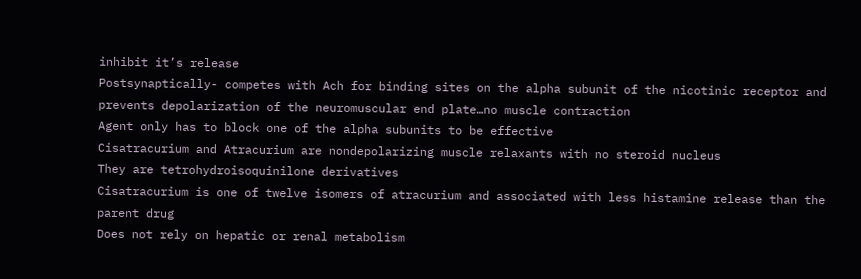inhibit it’s release
Postsynaptically- competes with Ach for binding sites on the alpha subunit of the nicotinic receptor and prevents depolarization of the neuromuscular end plate…no muscle contraction
Agent only has to block one of the alpha subunits to be effective
Cisatracurium and Atracurium are nondepolarizing muscle relaxants with no steroid nucleus
They are tetrohydroisoquinilone derivatives
Cisatracurium is one of twelve isomers of atracurium and associated with less histamine release than the parent drug
Does not rely on hepatic or renal metabolism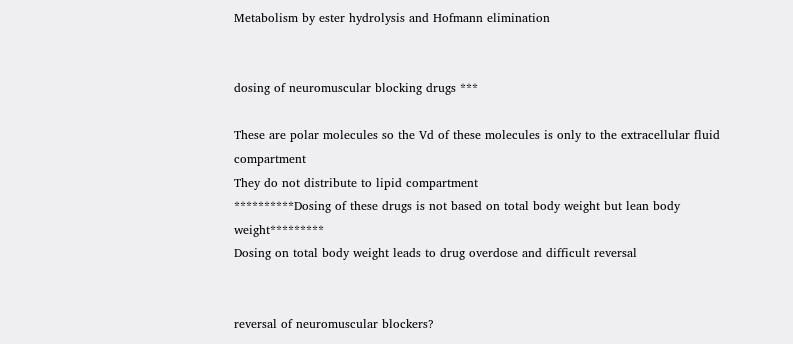Metabolism by ester hydrolysis and Hofmann elimination


dosing of neuromuscular blocking drugs ***

These are polar molecules so the Vd of these molecules is only to the extracellular fluid compartment
They do not distribute to lipid compartment
**********Dosing of these drugs is not based on total body weight but lean body weight*********
Dosing on total body weight leads to drug overdose and difficult reversal


reversal of neuromuscular blockers?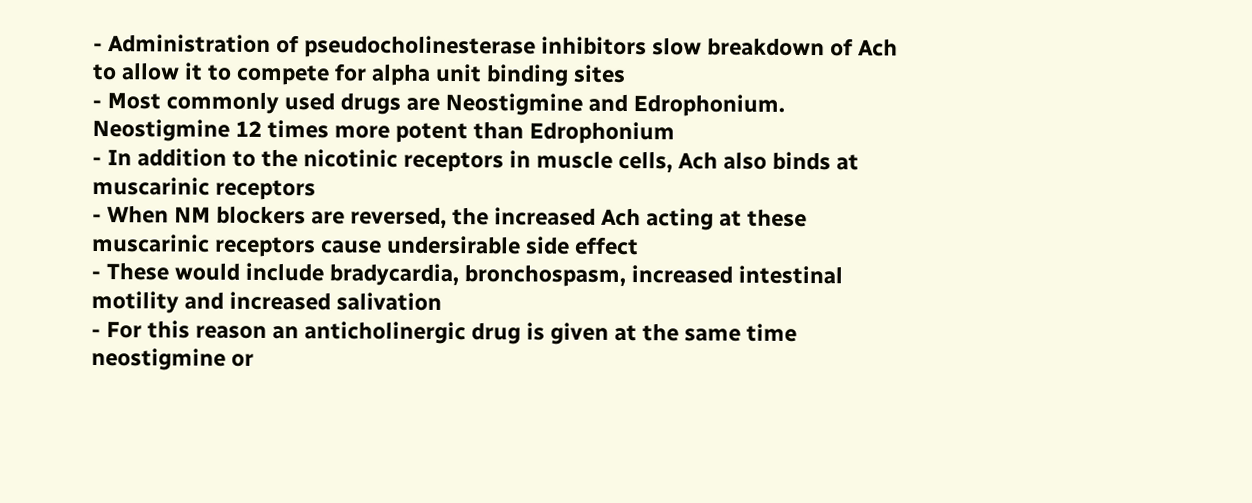- Administration of pseudocholinesterase inhibitors slow breakdown of Ach to allow it to compete for alpha unit binding sites
- Most commonly used drugs are Neostigmine and Edrophonium. Neostigmine 12 times more potent than Edrophonium
- In addition to the nicotinic receptors in muscle cells, Ach also binds at muscarinic receptors
- When NM blockers are reversed, the increased Ach acting at these muscarinic receptors cause undersirable side effect
- These would include bradycardia, bronchospasm, increased intestinal motility and increased salivation
- For this reason an anticholinergic drug is given at the same time neostigmine or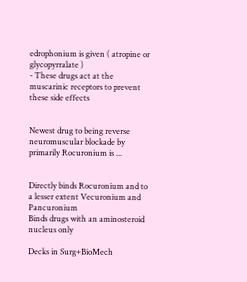edrophonium is given ( atropine or glycopyrralate )
- These drugs act at the muscarinic receptors to prevent these side effects


Newest drug to being reverse neuromuscular blockade by primarily Rocuronium is ...


Directly binds Rocuronium and to a lesser extent Vecuronium and Pancuronium
Binds drugs with an aminosteroid nucleus only

Decks in Surg+BioMech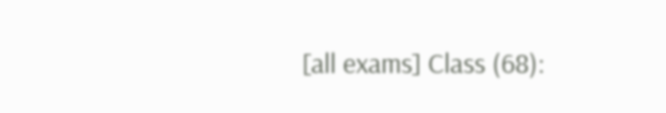[all exams] Class (68):